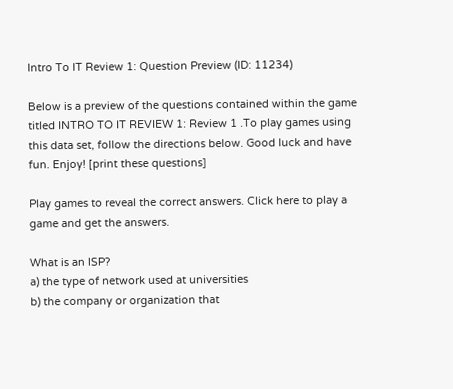Intro To IT Review 1: Question Preview (ID: 11234)

Below is a preview of the questions contained within the game titled INTRO TO IT REVIEW 1: Review 1 .To play games using this data set, follow the directions below. Good luck and have fun. Enjoy! [print these questions]

Play games to reveal the correct answers. Click here to play a game and get the answers.

What is an ISP?
a) the type of network used at universities
b) the company or organization that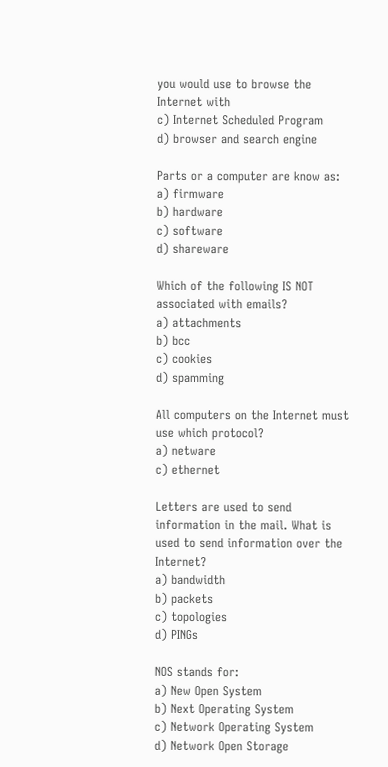you would use to browse the Internet with
c) Internet Scheduled Program
d) browser and search engine

Parts or a computer are know as:
a) firmware
b) hardware
c) software
d) shareware

Which of the following IS NOT associated with emails?
a) attachments
b) bcc
c) cookies
d) spamming

All computers on the Internet must use which protocol?
a) netware
c) ethernet

Letters are used to send information in the mail. What is used to send information over the Internet?
a) bandwidth
b) packets
c) topologies
d) PINGs

NOS stands for:
a) New Open System
b) Next Operating System
c) Network Operating System
d) Network Open Storage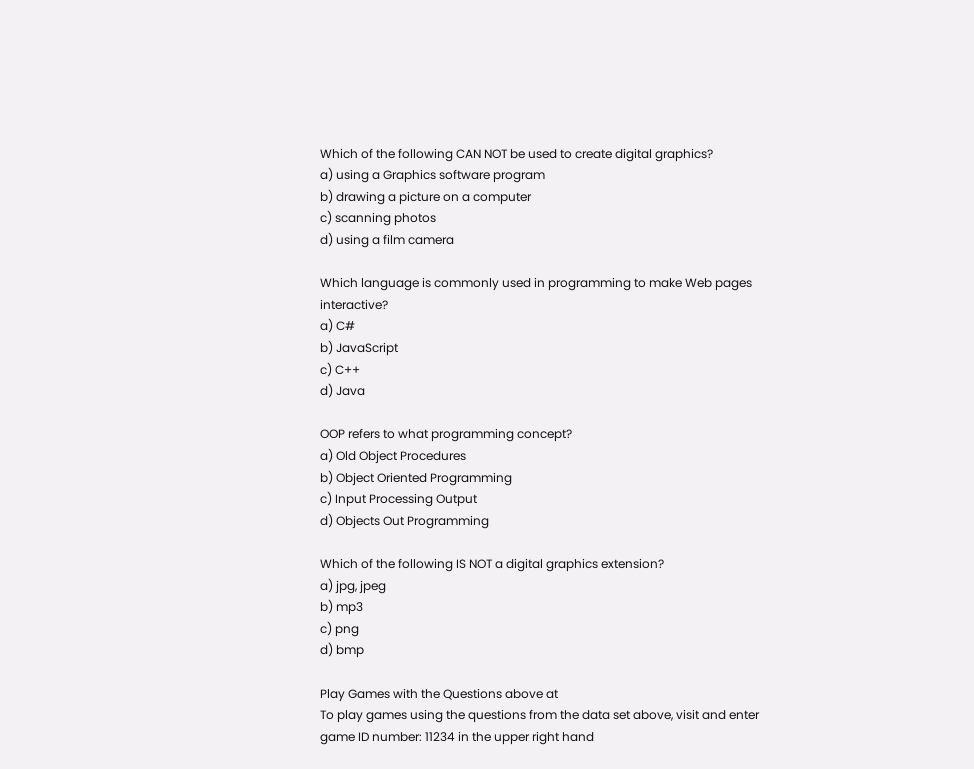Which of the following CAN NOT be used to create digital graphics?
a) using a Graphics software program
b) drawing a picture on a computer
c) scanning photos
d) using a film camera

Which language is commonly used in programming to make Web pages interactive?
a) C#
b) JavaScript
c) C++
d) Java

OOP refers to what programming concept?
a) Old Object Procedures
b) Object Oriented Programming
c) Input Processing Output
d) Objects Out Programming

Which of the following IS NOT a digital graphics extension?
a) jpg, jpeg
b) mp3
c) png
d) bmp

Play Games with the Questions above at
To play games using the questions from the data set above, visit and enter game ID number: 11234 in the upper right hand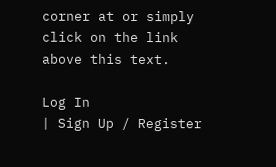corner at or simply click on the link above this text.

Log In
| Sign Up / Register